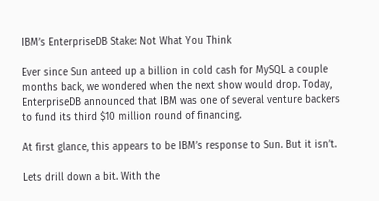IBM’s EnterpriseDB Stake: Not What You Think

Ever since Sun anteed up a billion in cold cash for MySQL a couple months back, we wondered when the next show would drop. Today, EnterpriseDB announced that IBM was one of several venture backers to fund its third $10 million round of financing.

At first glance, this appears to be IBM’s response to Sun. But it isn’t.

Lets drill down a bit. With the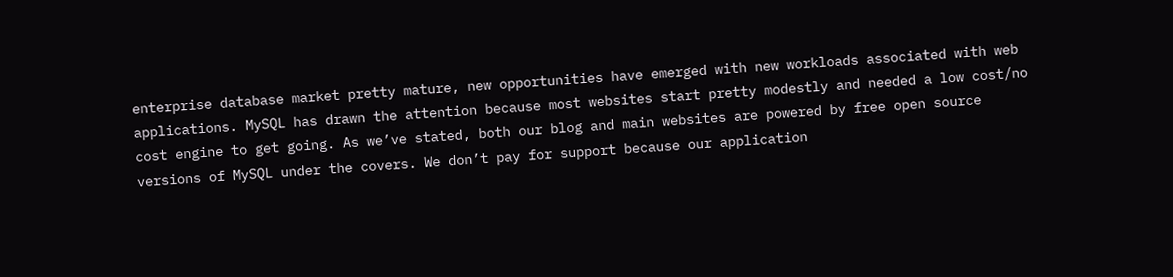enterprise database market pretty mature, new opportunities have emerged with new workloads associated with web applications. MySQL has drawn the attention because most websites start pretty modestly and needed a low cost/no cost engine to get going. As we’ve stated, both our blog and main websites are powered by free open source versions of MySQL under the covers. We don’t pay for support because our application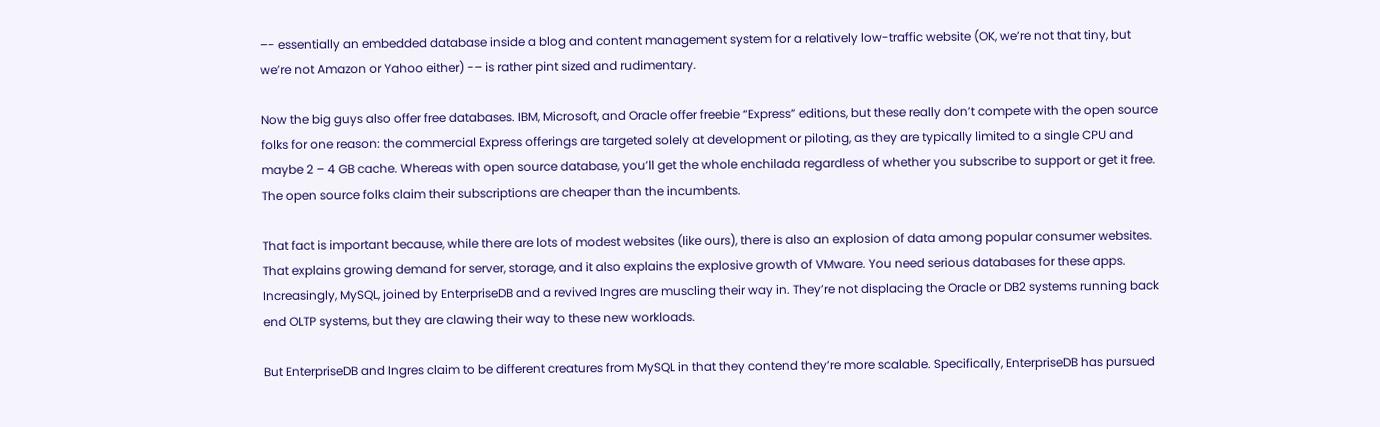–- essentially an embedded database inside a blog and content management system for a relatively low-traffic website (OK, we’re not that tiny, but we’re not Amazon or Yahoo either) -– is rather pint sized and rudimentary.

Now the big guys also offer free databases. IBM, Microsoft, and Oracle offer freebie “Express” editions, but these really don’t compete with the open source folks for one reason: the commercial Express offerings are targeted solely at development or piloting, as they are typically limited to a single CPU and maybe 2 – 4 GB cache. Whereas with open source database, you’ll get the whole enchilada regardless of whether you subscribe to support or get it free. The open source folks claim their subscriptions are cheaper than the incumbents.

That fact is important because, while there are lots of modest websites (like ours), there is also an explosion of data among popular consumer websites. That explains growing demand for server, storage, and it also explains the explosive growth of VMware. You need serious databases for these apps. Increasingly, MySQL, joined by EnterpriseDB and a revived Ingres are muscling their way in. They’re not displacing the Oracle or DB2 systems running back end OLTP systems, but they are clawing their way to these new workloads.

But EnterpriseDB and Ingres claim to be different creatures from MySQL in that they contend they’re more scalable. Specifically, EnterpriseDB has pursued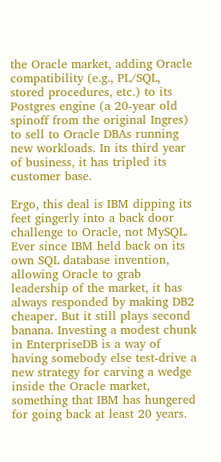the Oracle market, adding Oracle compatibility (e.g., PL/SQL, stored procedures, etc.) to its Postgres engine (a 20-year old spinoff from the original Ingres) to sell to Oracle DBAs running new workloads. In its third year of business, it has tripled its customer base.

Ergo, this deal is IBM dipping its feet gingerly into a back door challenge to Oracle, not MySQL. Ever since IBM held back on its own SQL database invention, allowing Oracle to grab leadership of the market, it has always responded by making DB2 cheaper. But it still plays second banana. Investing a modest chunk in EnterpriseDB is a way of having somebody else test-drive a new strategy for carving a wedge inside the Oracle market, something that IBM has hungered for going back at least 20 years.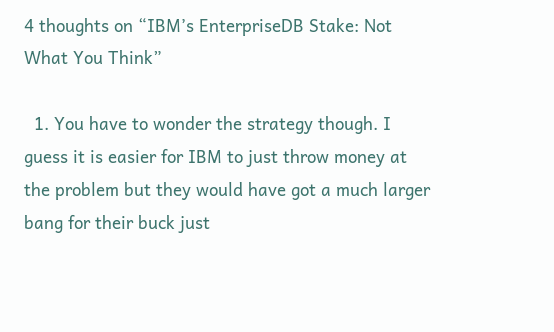4 thoughts on “IBM’s EnterpriseDB Stake: Not What You Think”

  1. You have to wonder the strategy though. I guess it is easier for IBM to just throw money at the problem but they would have got a much larger bang for their buck just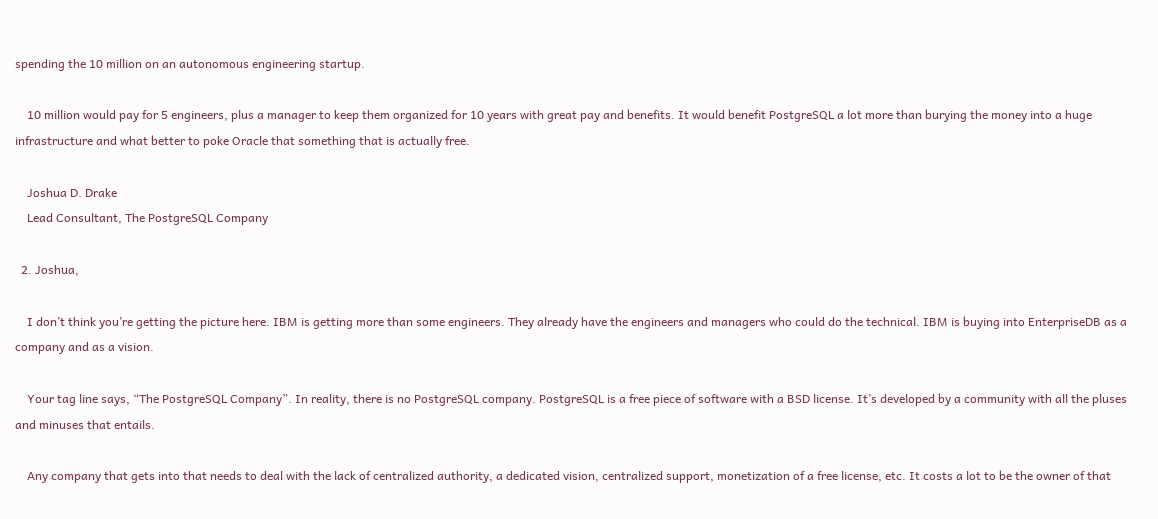spending the 10 million on an autonomous engineering startup.

    10 million would pay for 5 engineers, plus a manager to keep them organized for 10 years with great pay and benefits. It would benefit PostgreSQL a lot more than burying the money into a huge infrastructure and what better to poke Oracle that something that is actually free.

    Joshua D. Drake
    Lead Consultant, The PostgreSQL Company

  2. Joshua,

    I don’t think you’re getting the picture here. IBM is getting more than some engineers. They already have the engineers and managers who could do the technical. IBM is buying into EnterpriseDB as a company and as a vision.

    Your tag line says, “The PostgreSQL Company”. In reality, there is no PostgreSQL company. PostgreSQL is a free piece of software with a BSD license. It’s developed by a community with all the pluses and minuses that entails.

    Any company that gets into that needs to deal with the lack of centralized authority, a dedicated vision, centralized support, monetization of a free license, etc. It costs a lot to be the owner of that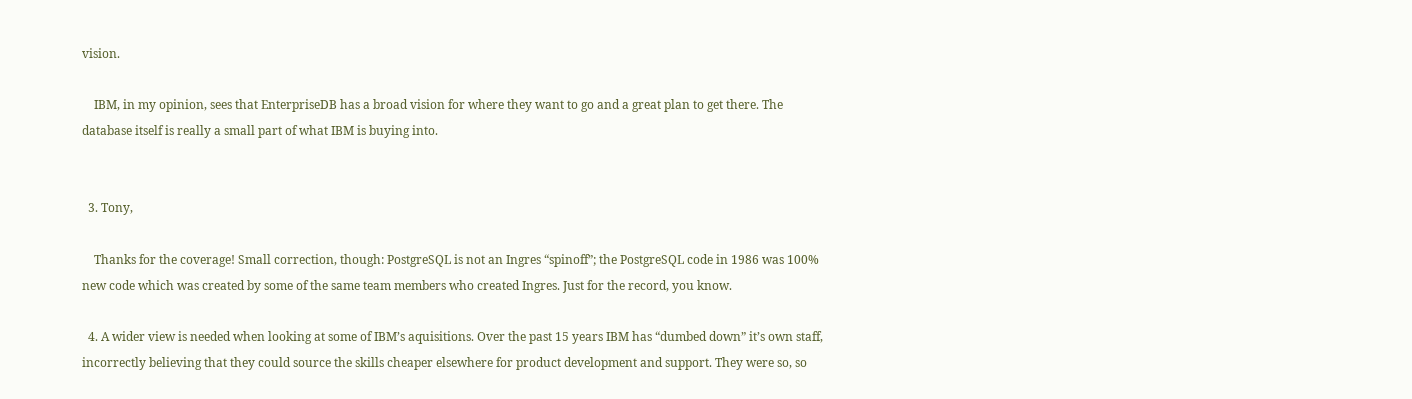vision.

    IBM, in my opinion, sees that EnterpriseDB has a broad vision for where they want to go and a great plan to get there. The database itself is really a small part of what IBM is buying into.


  3. Tony,

    Thanks for the coverage! Small correction, though: PostgreSQL is not an Ingres “spinoff”; the PostgreSQL code in 1986 was 100% new code which was created by some of the same team members who created Ingres. Just for the record, you know.

  4. A wider view is needed when looking at some of IBM’s aquisitions. Over the past 15 years IBM has “dumbed down” it’s own staff, incorrectly believing that they could source the skills cheaper elsewhere for product development and support. They were so, so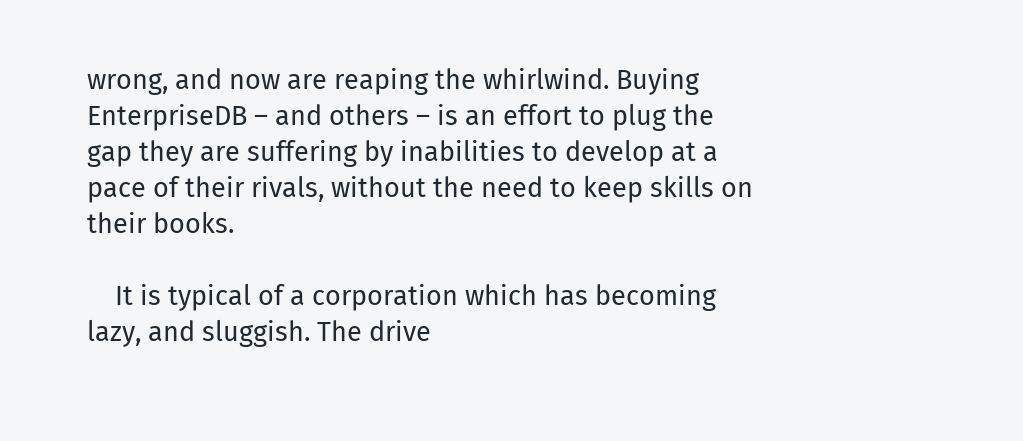wrong, and now are reaping the whirlwind. Buying EnterpriseDB – and others – is an effort to plug the gap they are suffering by inabilities to develop at a pace of their rivals, without the need to keep skills on their books.

    It is typical of a corporation which has becoming lazy, and sluggish. The drive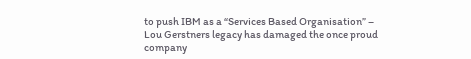to push IBM as a “Services Based Organisation” – Lou Gerstners legacy has damaged the once proud company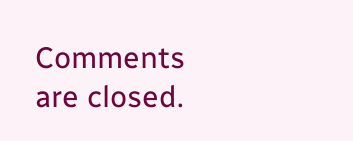Comments are closed.